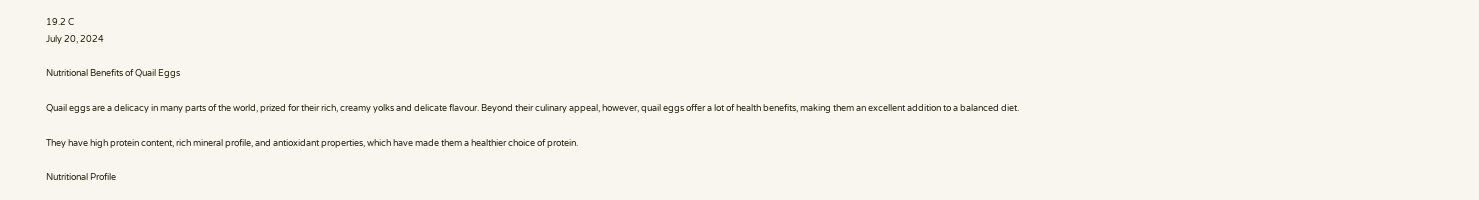19.2 C
July 20, 2024

Nutritional Benefits of Quail Eggs

Quail eggs are a delicacy in many parts of the world, prized for their rich, creamy yolks and delicate flavour. Beyond their culinary appeal, however, quail eggs offer a lot of health benefits, making them an excellent addition to a balanced diet.

They have high protein content, rich mineral profile, and antioxidant properties, which have made them a healthier choice of protein.

Nutritional Profile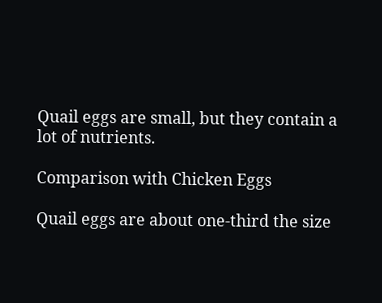Quail eggs are small, but they contain a lot of nutrients.

Comparison with Chicken Eggs

Quail eggs are about one-third the size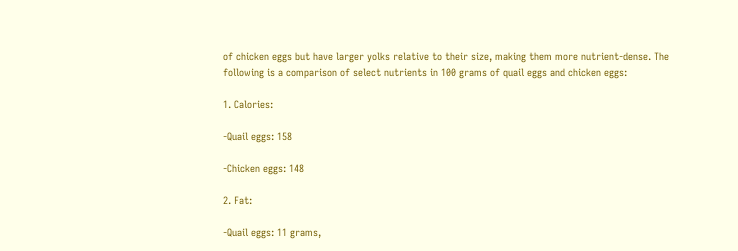of chicken eggs but have larger yolks relative to their size, making them more nutrient-dense. The following is a comparison of select nutrients in 100 grams of quail eggs and chicken eggs:

1. Calories:

-Quail eggs: 158

-Chicken eggs: 148

2. Fat:

-Quail eggs: 11 grams,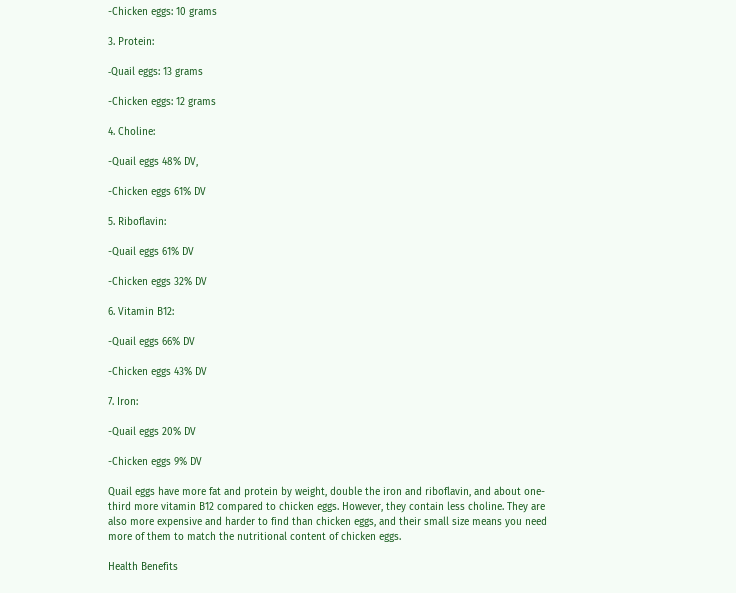-Chicken eggs: 10 grams

3. Protein:

‐Quail eggs: 13 grams

-Chicken eggs: 12 grams

4. Choline:

-Quail eggs 48% DV,

-Chicken eggs 61% DV

5. Riboflavin:

-Quail eggs 61% DV

-Chicken eggs 32% DV

6. Vitamin B12:

-Quail eggs 66% DV

-Chicken eggs 43% DV

7. Iron:

-Quail eggs 20% DV

-Chicken eggs 9% DV

Quail eggs have more fat and protein by weight, double the iron and riboflavin, and about one-third more vitamin B12 compared to chicken eggs. However, they contain less choline. They are also more expensive and harder to find than chicken eggs, and their small size means you need more of them to match the nutritional content of chicken eggs.

Health Benefits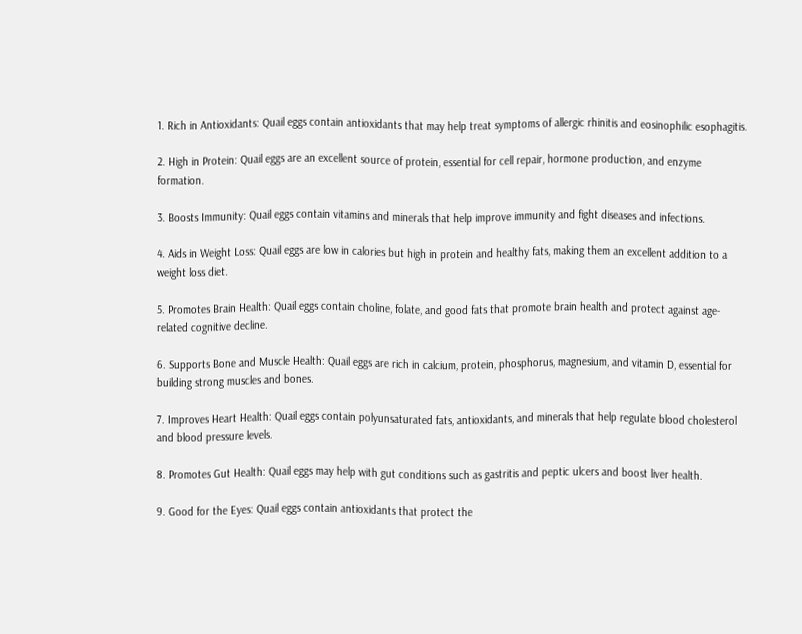1. Rich in Antioxidants: Quail eggs contain antioxidants that may help treat symptoms of allergic rhinitis and eosinophilic esophagitis.

2. High in Protein: Quail eggs are an excellent source of protein, essential for cell repair, hormone production, and enzyme formation.

3. Boosts Immunity: Quail eggs contain vitamins and minerals that help improve immunity and fight diseases and infections.

4. Aids in Weight Loss: Quail eggs are low in calories but high in protein and healthy fats, making them an excellent addition to a weight loss diet.

5. Promotes Brain Health: Quail eggs contain choline, folate, and good fats that promote brain health and protect against age-related cognitive decline.

6. Supports Bone and Muscle Health: Quail eggs are rich in calcium, protein, phosphorus, magnesium, and vitamin D, essential for building strong muscles and bones.

7. Improves Heart Health: Quail eggs contain polyunsaturated fats, antioxidants, and minerals that help regulate blood cholesterol and blood pressure levels.

8. Promotes Gut Health: Quail eggs may help with gut conditions such as gastritis and peptic ulcers and boost liver health.

9. Good for the Eyes: Quail eggs contain antioxidants that protect the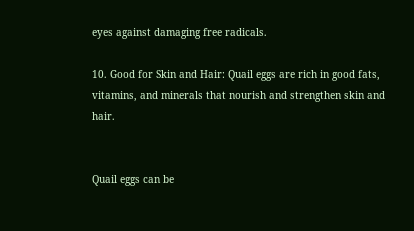eyes against damaging free radicals.

10. Good for Skin and Hair: Quail eggs are rich in good fats, vitamins, and minerals that nourish and strengthen skin and hair.


Quail eggs can be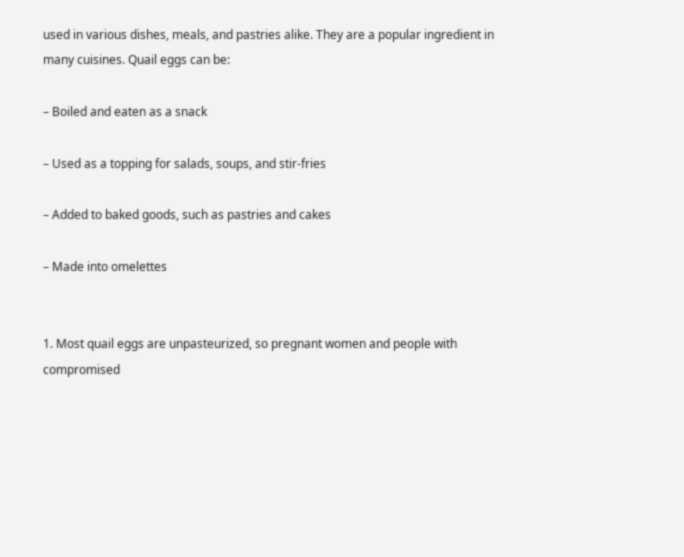used in various dishes, meals, and pastries alike. They are a popular ingredient in many cuisines. Quail eggs can be:

– Boiled and eaten as a snack

– Used as a topping for salads, soups, and stir-fries

– Added to baked goods, such as pastries and cakes

– Made into omelettes


1. Most quail eggs are unpasteurized, so pregnant women and people with compromised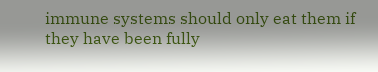immune systems should only eat them if they have been fully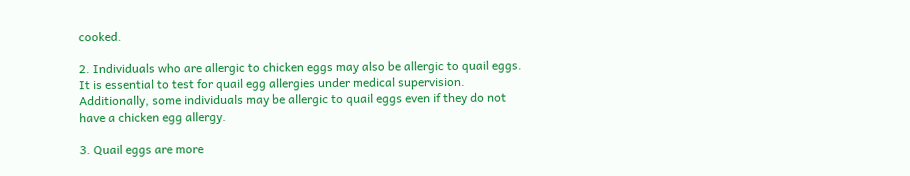cooked.

2. Individuals who are allergic to chicken eggs may also be allergic to quail eggs. It is essential to test for quail egg allergies under medical supervision. Additionally, some individuals may be allergic to quail eggs even if they do not have a chicken egg allergy.

3. Quail eggs are more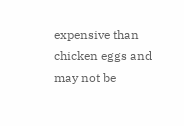expensive than chicken eggs and may not be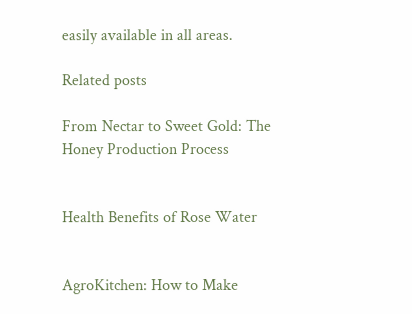easily available in all areas.

Related posts

From Nectar to Sweet Gold: The Honey Production Process


Health Benefits of Rose Water


AgroKitchen: How to Make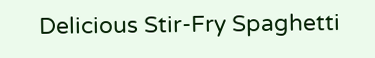Delicious Stir-Fry Spaghetti